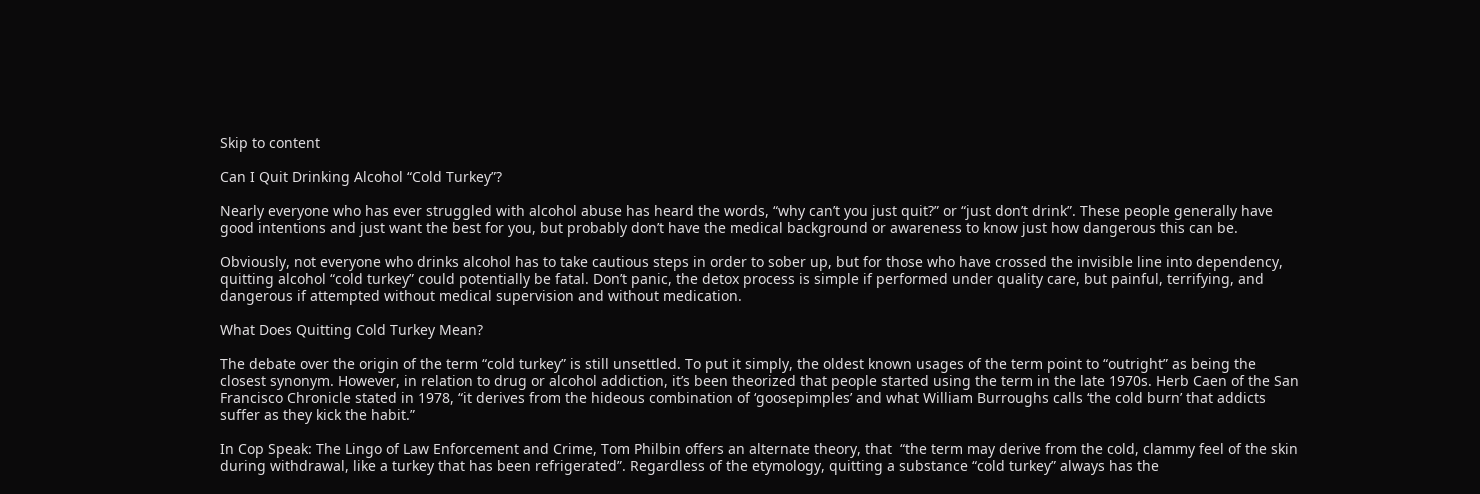Skip to content

Can I Quit Drinking Alcohol “Cold Turkey”?

Nearly everyone who has ever struggled with alcohol abuse has heard the words, “why can’t you just quit?” or “just don’t drink”. These people generally have good intentions and just want the best for you, but probably don’t have the medical background or awareness to know just how dangerous this can be.

Obviously, not everyone who drinks alcohol has to take cautious steps in order to sober up, but for those who have crossed the invisible line into dependency, quitting alcohol “cold turkey” could potentially be fatal. Don’t panic, the detox process is simple if performed under quality care, but painful, terrifying, and dangerous if attempted without medical supervision and without medication.

What Does Quitting Cold Turkey Mean?

The debate over the origin of the term “cold turkey” is still unsettled. To put it simply, the oldest known usages of the term point to “outright” as being the closest synonym. However, in relation to drug or alcohol addiction, it’s been theorized that people started using the term in the late 1970s. Herb Caen of the San Francisco Chronicle stated in 1978, “it derives from the hideous combination of ‘goosepimples’ and what William Burroughs calls ‘the cold burn’ that addicts suffer as they kick the habit.”

In Cop Speak: The Lingo of Law Enforcement and Crime, Tom Philbin offers an alternate theory, that  “the term may derive from the cold, clammy feel of the skin during withdrawal, like a turkey that has been refrigerated”. Regardless of the etymology, quitting a substance “cold turkey” always has the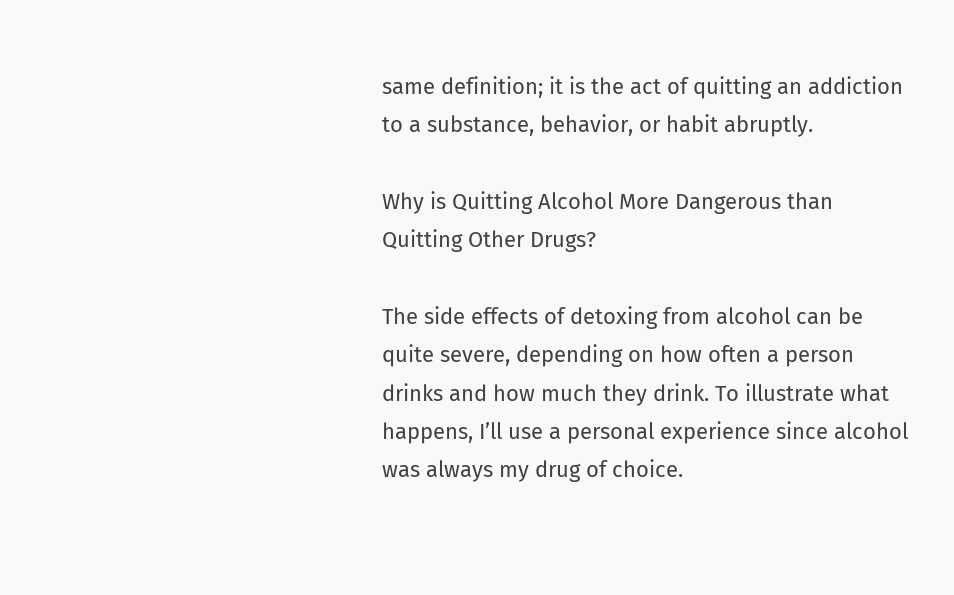same definition; it is the act of quitting an addiction to a substance, behavior, or habit abruptly.

Why is Quitting Alcohol More Dangerous than Quitting Other Drugs?

The side effects of detoxing from alcohol can be quite severe, depending on how often a person drinks and how much they drink. To illustrate what happens, I’ll use a personal experience since alcohol was always my drug of choice.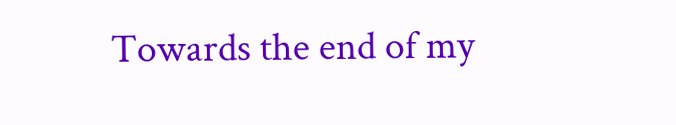Towards the end of my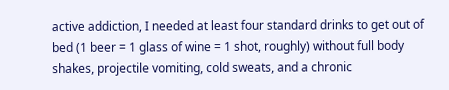active addiction, I needed at least four standard drinks to get out of bed (1 beer = 1 glass of wine = 1 shot, roughly) without full body shakes, projectile vomiting, cold sweats, and a chronic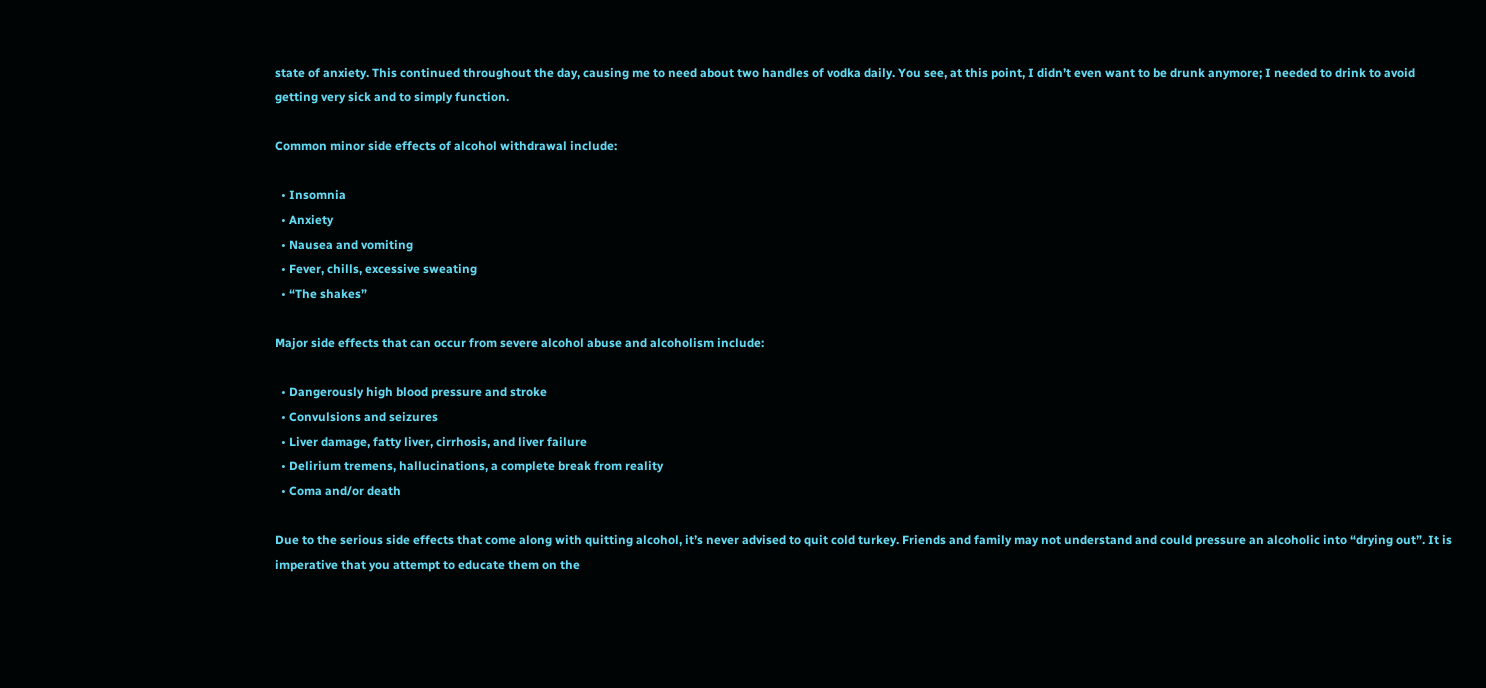state of anxiety. This continued throughout the day, causing me to need about two handles of vodka daily. You see, at this point, I didn’t even want to be drunk anymore; I needed to drink to avoid getting very sick and to simply function.

Common minor side effects of alcohol withdrawal include:

  • Insomnia
  • Anxiety
  • Nausea and vomiting
  • Fever, chills, excessive sweating
  • “The shakes”

Major side effects that can occur from severe alcohol abuse and alcoholism include:

  • Dangerously high blood pressure and stroke
  • Convulsions and seizures
  • Liver damage, fatty liver, cirrhosis, and liver failure
  • Delirium tremens, hallucinations, a complete break from reality
  • Coma and/or death

Due to the serious side effects that come along with quitting alcohol, it’s never advised to quit cold turkey. Friends and family may not understand and could pressure an alcoholic into “drying out”. It is imperative that you attempt to educate them on the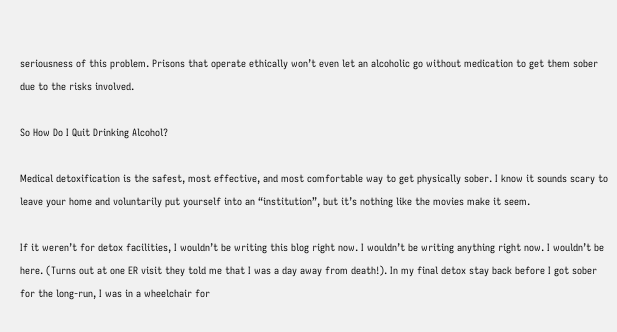seriousness of this problem. Prisons that operate ethically won’t even let an alcoholic go without medication to get them sober due to the risks involved.

So How Do I Quit Drinking Alcohol?

Medical detoxification is the safest, most effective, and most comfortable way to get physically sober. I know it sounds scary to leave your home and voluntarily put yourself into an “institution”, but it’s nothing like the movies make it seem.

If it weren’t for detox facilities, I wouldn’t be writing this blog right now. I wouldn’t be writing anything right now. I wouldn’t be here. (Turns out at one ER visit they told me that I was a day away from death!). In my final detox stay back before I got sober for the long-run, I was in a wheelchair for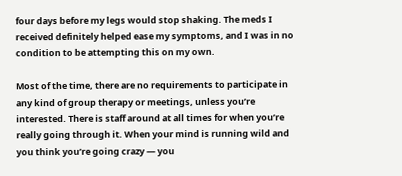four days before my legs would stop shaking. The meds I received definitely helped ease my symptoms, and I was in no condition to be attempting this on my own.

Most of the time, there are no requirements to participate in any kind of group therapy or meetings, unless you’re interested. There is staff around at all times for when you’re really going through it. When your mind is running wild and you think you’re going crazy — you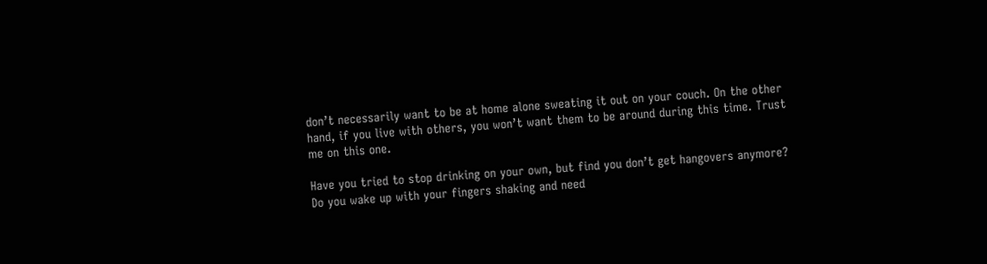don’t necessarily want to be at home alone sweating it out on your couch. On the other hand, if you live with others, you won’t want them to be around during this time. Trust me on this one.

Have you tried to stop drinking on your own, but find you don’t get hangovers anymore? Do you wake up with your fingers shaking and need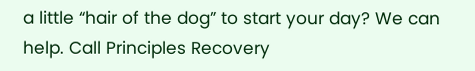a little “hair of the dog” to start your day? We can help. Call Principles Recovery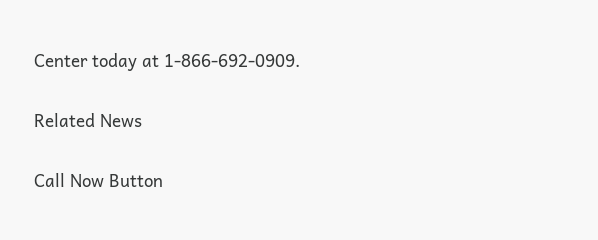Center today at 1-866-692-0909.

Related News

Call Now Button